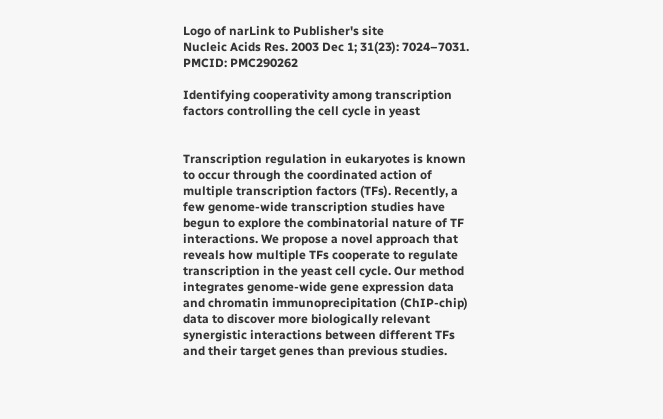Logo of narLink to Publisher's site
Nucleic Acids Res. 2003 Dec 1; 31(23): 7024–7031.
PMCID: PMC290262

Identifying cooperativity among transcription factors controlling the cell cycle in yeast


Transcription regulation in eukaryotes is known to occur through the coordinated action of multiple transcription factors (TFs). Recently, a few genome-wide transcription studies have begun to explore the combinatorial nature of TF interactions. We propose a novel approach that reveals how multiple TFs cooperate to regulate transcription in the yeast cell cycle. Our method integrates genome-wide gene expression data and chromatin immunoprecipitation (ChIP-chip) data to discover more biologically relevant synergistic interactions between different TFs and their target genes than previous studies.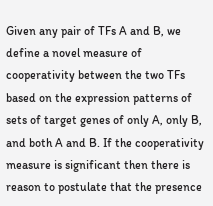Given any pair of TFs A and B, we define a novel measure of cooperativity between the two TFs based on the expression patterns of sets of target genes of only A, only B, and both A and B. If the cooperativity measure is significant then there is reason to postulate that the presence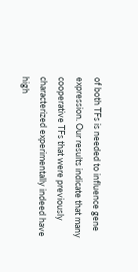of both TFs is needed to influence gene expression. Our results indicate that many cooperative TFs that were previously characterized experimentally indeed have high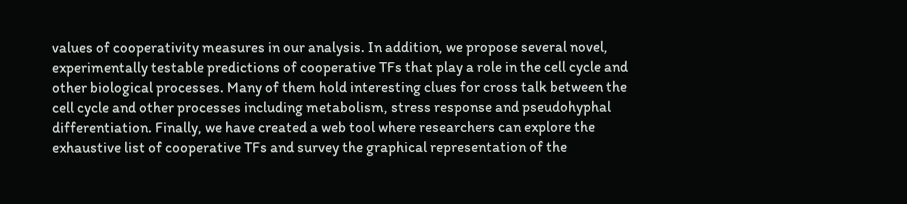values of cooperativity measures in our analysis. In addition, we propose several novel, experimentally testable predictions of cooperative TFs that play a role in the cell cycle and other biological processes. Many of them hold interesting clues for cross talk between the cell cycle and other processes including metabolism, stress response and pseudohyphal differentiation. Finally, we have created a web tool where researchers can explore the exhaustive list of cooperative TFs and survey the graphical representation of the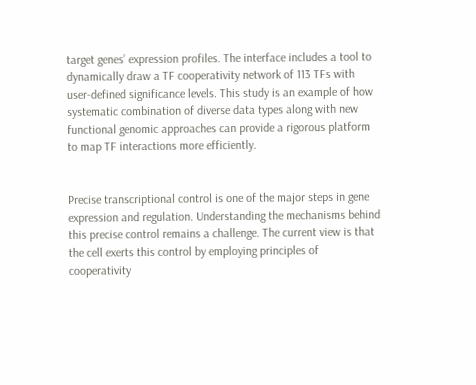target genes’ expression profiles. The interface includes a tool to dynamically draw a TF cooperativity network of 113 TFs with user-defined significance levels. This study is an example of how systematic combination of diverse data types along with new functional genomic approaches can provide a rigorous platform to map TF interactions more efficiently.


Precise transcriptional control is one of the major steps in gene expression and regulation. Understanding the mechanisms behind this precise control remains a challenge. The current view is that the cell exerts this control by employing principles of cooperativity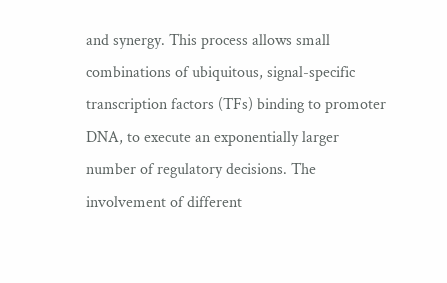and synergy. This process allows small combinations of ubiquitous, signal-specific transcription factors (TFs) binding to promoter DNA, to execute an exponentially larger number of regulatory decisions. The involvement of different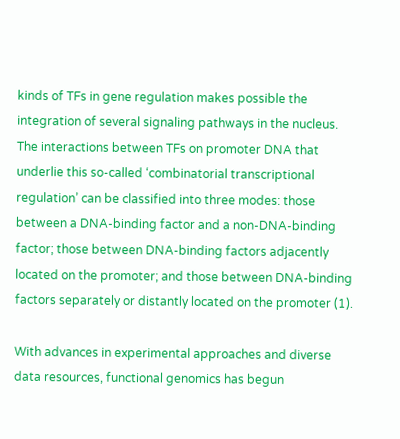kinds of TFs in gene regulation makes possible the integration of several signaling pathways in the nucleus. The interactions between TFs on promoter DNA that underlie this so-called ‘combinatorial transcriptional regulation’ can be classified into three modes: those between a DNA-binding factor and a non-DNA-binding factor; those between DNA-binding factors adjacently located on the promoter; and those between DNA-binding factors separately or distantly located on the promoter (1).

With advances in experimental approaches and diverse data resources, functional genomics has begun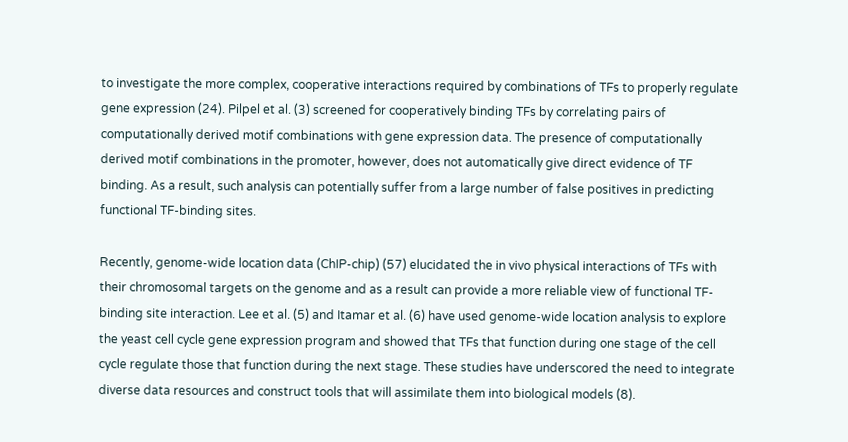to investigate the more complex, cooperative interactions required by combinations of TFs to properly regulate gene expression (24). Pilpel et al. (3) screened for cooperatively binding TFs by correlating pairs of computationally derived motif combinations with gene expression data. The presence of computationally derived motif combinations in the promoter, however, does not automatically give direct evidence of TF binding. As a result, such analysis can potentially suffer from a large number of false positives in predicting functional TF-binding sites.

Recently, genome-wide location data (ChIP-chip) (57) elucidated the in vivo physical interactions of TFs with their chromosomal targets on the genome and as a result can provide a more reliable view of functional TF-binding site interaction. Lee et al. (5) and Itamar et al. (6) have used genome-wide location analysis to explore the yeast cell cycle gene expression program and showed that TFs that function during one stage of the cell cycle regulate those that function during the next stage. These studies have underscored the need to integrate diverse data resources and construct tools that will assimilate them into biological models (8).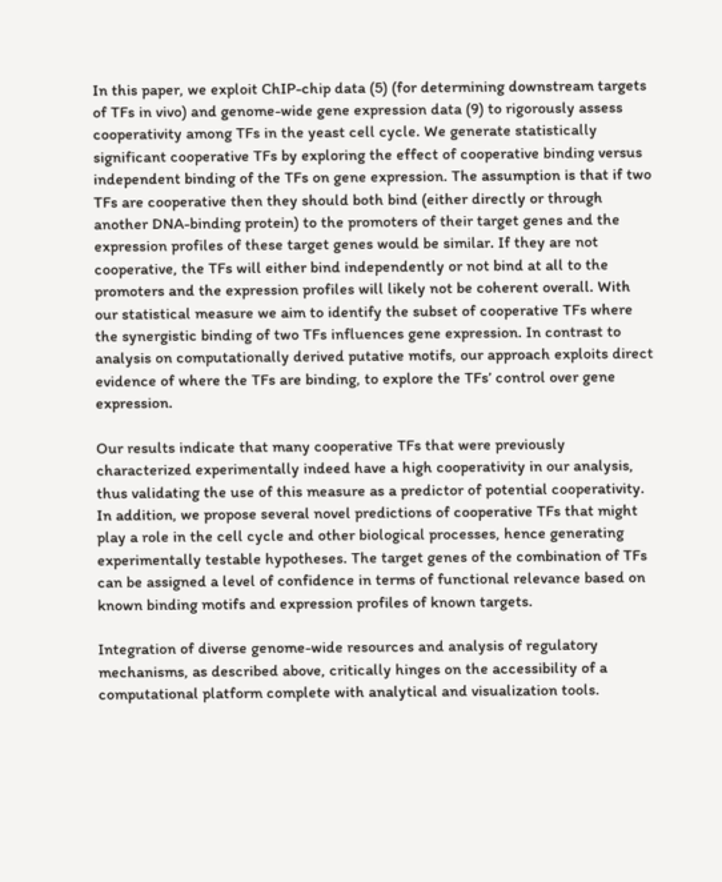In this paper, we exploit ChIP-chip data (5) (for determining downstream targets of TFs in vivo) and genome-wide gene expression data (9) to rigorously assess cooperativity among TFs in the yeast cell cycle. We generate statistically significant cooperative TFs by exploring the effect of cooperative binding versus independent binding of the TFs on gene expression. The assumption is that if two TFs are cooperative then they should both bind (either directly or through another DNA-binding protein) to the promoters of their target genes and the expression profiles of these target genes would be similar. If they are not cooperative, the TFs will either bind independently or not bind at all to the promoters and the expression profiles will likely not be coherent overall. With our statistical measure we aim to identify the subset of cooperative TFs where the synergistic binding of two TFs influences gene expression. In contrast to analysis on computationally derived putative motifs, our approach exploits direct evidence of where the TFs are binding, to explore the TFs’ control over gene expression.

Our results indicate that many cooperative TFs that were previously characterized experimentally indeed have a high cooperativity in our analysis, thus validating the use of this measure as a predictor of potential cooperativity. In addition, we propose several novel predictions of cooperative TFs that might play a role in the cell cycle and other biological processes, hence generating experimentally testable hypotheses. The target genes of the combination of TFs can be assigned a level of confidence in terms of functional relevance based on known binding motifs and expression profiles of known targets.

Integration of diverse genome-wide resources and analysis of regulatory mechanisms, as described above, critically hinges on the accessibility of a computational platform complete with analytical and visualization tools.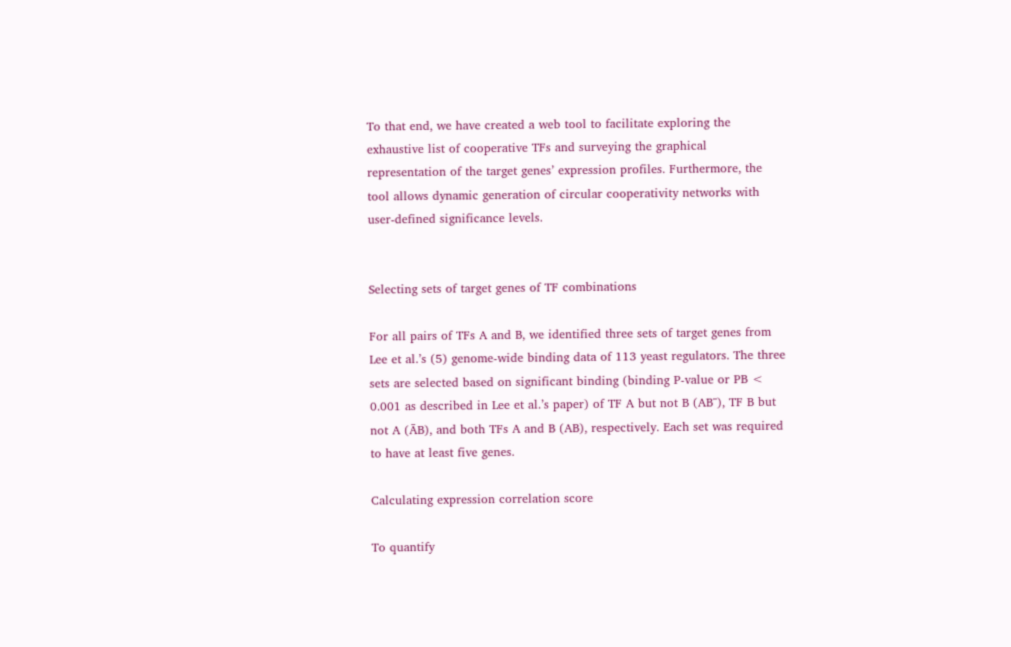To that end, we have created a web tool to facilitate exploring the exhaustive list of cooperative TFs and surveying the graphical representation of the target genes’ expression profiles. Furthermore, the tool allows dynamic generation of circular cooperativity networks with user-defined significance levels.


Selecting sets of target genes of TF combinations

For all pairs of TFs A and B, we identified three sets of target genes from Lee et al.’s (5) genome-wide binding data of 113 yeast regulators. The three sets are selected based on significant binding (binding P-value or PB < 0.001 as described in Lee et al.’s paper) of TF A but not B (AB¯), TF B but not A (ĀB), and both TFs A and B (AB), respectively. Each set was required to have at least five genes.

Calculating expression correlation score

To quantify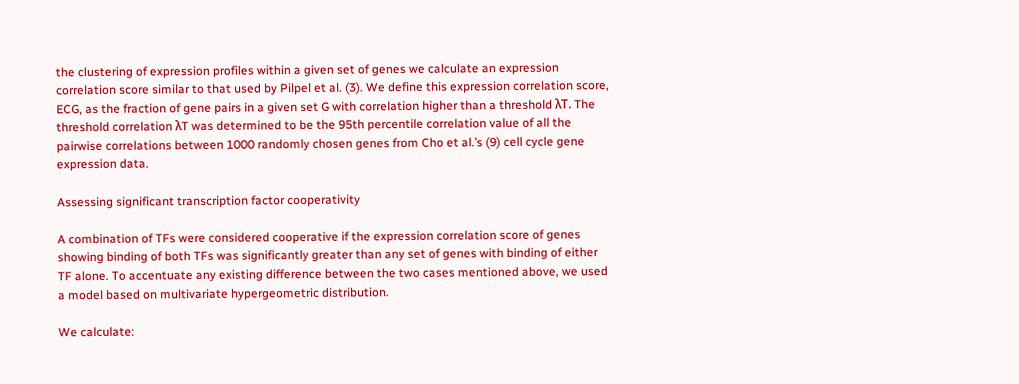the clustering of expression profiles within a given set of genes we calculate an expression correlation score similar to that used by Pilpel et al. (3). We define this expression correlation score, ECG, as the fraction of gene pairs in a given set G with correlation higher than a threshold λT. The threshold correlation λT was determined to be the 95th percentile correlation value of all the pairwise correlations between 1000 randomly chosen genes from Cho et al.’s (9) cell cycle gene expression data.

Assessing significant transcription factor cooperativity

A combination of TFs were considered cooperative if the expression correlation score of genes showing binding of both TFs was significantly greater than any set of genes with binding of either TF alone. To accentuate any existing difference between the two cases mentioned above, we used a model based on multivariate hypergeometric distribution.

We calculate: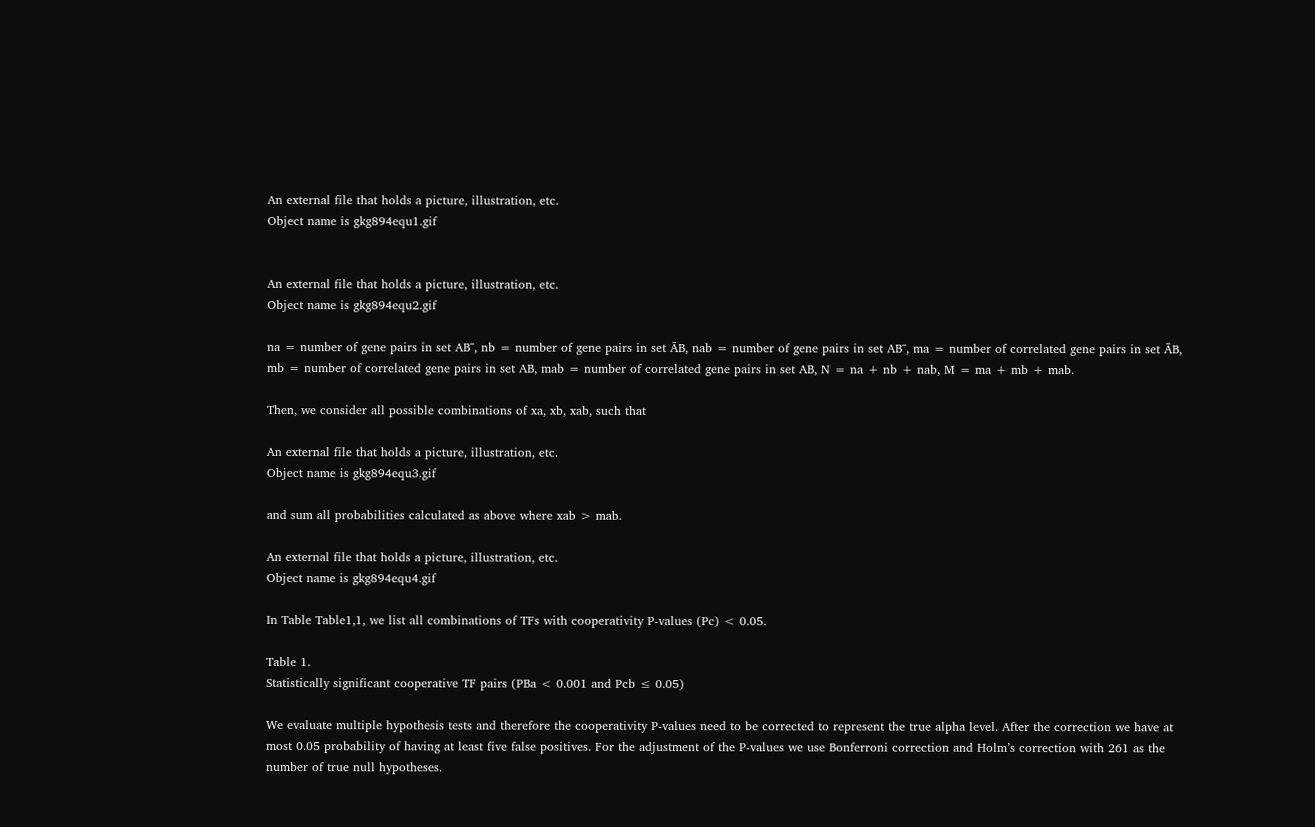An external file that holds a picture, illustration, etc.
Object name is gkg894equ1.gif


An external file that holds a picture, illustration, etc.
Object name is gkg894equ2.gif

na = number of gene pairs in set AB¯, nb = number of gene pairs in set ĀB, nab = number of gene pairs in set AB¯, ma = number of correlated gene pairs in set ĀB, mb = number of correlated gene pairs in set AB, mab = number of correlated gene pairs in set AB, N = na + nb + nab, M = ma + mb + mab.

Then, we consider all possible combinations of xa, xb, xab, such that

An external file that holds a picture, illustration, etc.
Object name is gkg894equ3.gif

and sum all probabilities calculated as above where xab > mab.

An external file that holds a picture, illustration, etc.
Object name is gkg894equ4.gif

In Table Table1,1, we list all combinations of TFs with cooperativity P-values (Pc) < 0.05.

Table 1.
Statistically significant cooperative TF pairs (PBa < 0.001 and Pcb ≤ 0.05)

We evaluate multiple hypothesis tests and therefore the cooperativity P-values need to be corrected to represent the true alpha level. After the correction we have at most 0.05 probability of having at least five false positives. For the adjustment of the P-values we use Bonferroni correction and Holm’s correction with 261 as the number of true null hypotheses.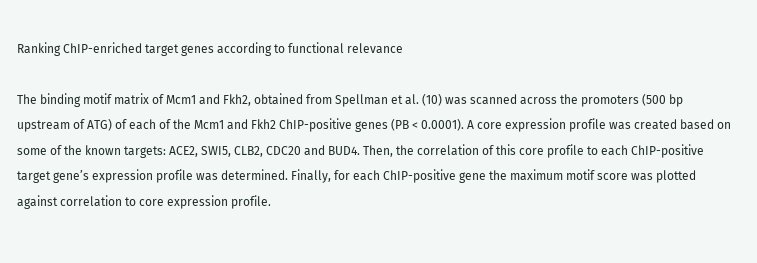Ranking ChIP-enriched target genes according to functional relevance

The binding motif matrix of Mcm1 and Fkh2, obtained from Spellman et al. (10) was scanned across the promoters (500 bp upstream of ATG) of each of the Mcm1 and Fkh2 ChIP-positive genes (PB < 0.0001). A core expression profile was created based on some of the known targets: ACE2, SWI5, CLB2, CDC20 and BUD4. Then, the correlation of this core profile to each ChIP-positive target gene’s expression profile was determined. Finally, for each ChIP-positive gene the maximum motif score was plotted against correlation to core expression profile.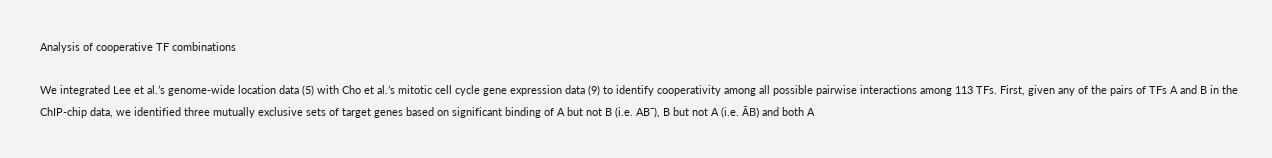Analysis of cooperative TF combinations

We integrated Lee et al.’s genome-wide location data (5) with Cho et al.’s mitotic cell cycle gene expression data (9) to identify cooperativity among all possible pairwise interactions among 113 TFs. First, given any of the pairs of TFs A and B in the ChIP-chip data, we identified three mutually exclusive sets of target genes based on significant binding of A but not B (i.e. AB¯), B but not A (i.e. ĀB) and both A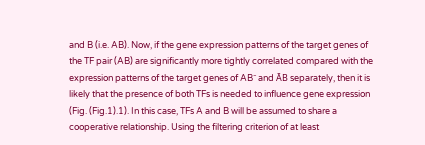and B (i.e. AB). Now, if the gene expression patterns of the target genes of the TF pair (AB) are significantly more tightly correlated compared with the expression patterns of the target genes of AB¯ and ĀB separately, then it is likely that the presence of both TFs is needed to influence gene expression (Fig. (Fig.1).1). In this case, TFs A and B will be assumed to share a cooperative relationship. Using the filtering criterion of at least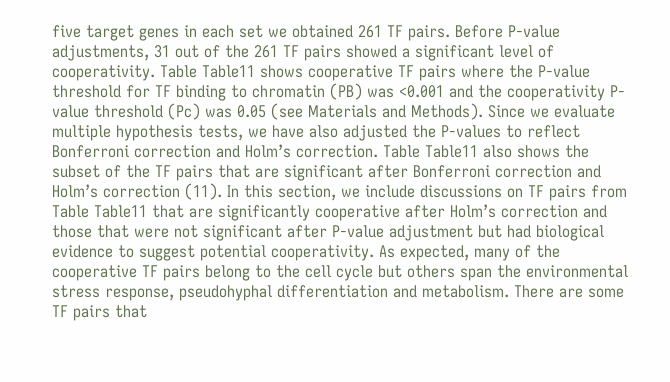five target genes in each set we obtained 261 TF pairs. Before P-value adjustments, 31 out of the 261 TF pairs showed a significant level of cooperativity. Table Table11 shows cooperative TF pairs where the P-value threshold for TF binding to chromatin (PB) was <0.001 and the cooperativity P-value threshold (Pc) was 0.05 (see Materials and Methods). Since we evaluate multiple hypothesis tests, we have also adjusted the P-values to reflect Bonferroni correction and Holm’s correction. Table Table11 also shows the subset of the TF pairs that are significant after Bonferroni correction and Holm’s correction (11). In this section, we include discussions on TF pairs from Table Table11 that are significantly cooperative after Holm’s correction and those that were not significant after P-value adjustment but had biological evidence to suggest potential cooperativity. As expected, many of the cooperative TF pairs belong to the cell cycle but others span the environmental stress response, pseudohyphal differentiation and metabolism. There are some TF pairs that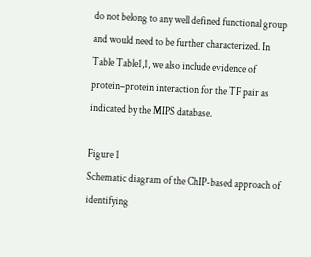do not belong to any well defined functional group and would need to be further characterized. In Table Table1,1, we also include evidence of protein–protein interaction for the TF pair as indicated by the MIPS database.

Figure 1
Schematic diagram of the ChIP-based approach of identifying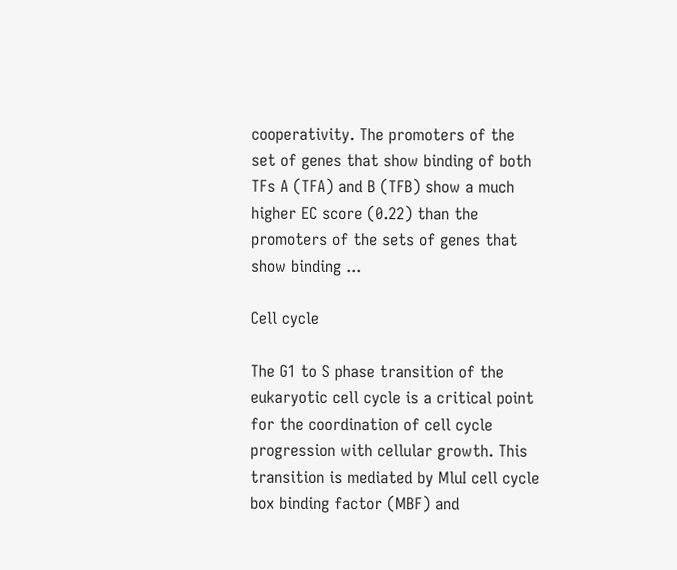cooperativity. The promoters of the set of genes that show binding of both TFs A (TFA) and B (TFB) show a much higher EC score (0.22) than the promoters of the sets of genes that show binding ...

Cell cycle

The G1 to S phase transition of the eukaryotic cell cycle is a critical point for the coordination of cell cycle progression with cellular growth. This transition is mediated by MluI cell cycle box binding factor (MBF) and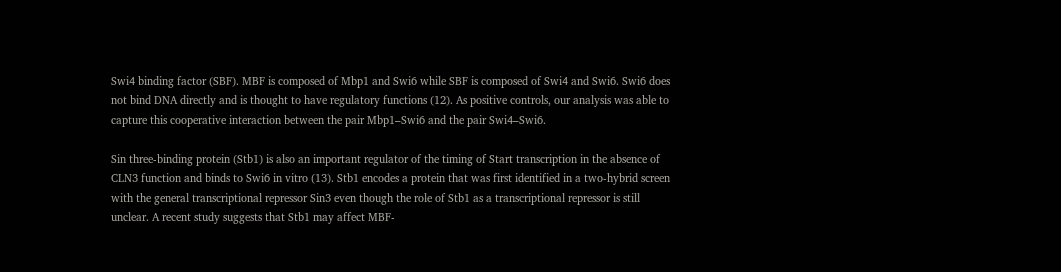Swi4 binding factor (SBF). MBF is composed of Mbp1 and Swi6 while SBF is composed of Swi4 and Swi6. Swi6 does not bind DNA directly and is thought to have regulatory functions (12). As positive controls, our analysis was able to capture this cooperative interaction between the pair Mbp1–Swi6 and the pair Swi4–Swi6.

Sin three-binding protein (Stb1) is also an important regulator of the timing of Start transcription in the absence of CLN3 function and binds to Swi6 in vitro (13). Stb1 encodes a protein that was first identified in a two-hybrid screen with the general transcriptional repressor Sin3 even though the role of Stb1 as a transcriptional repressor is still unclear. A recent study suggests that Stb1 may affect MBF-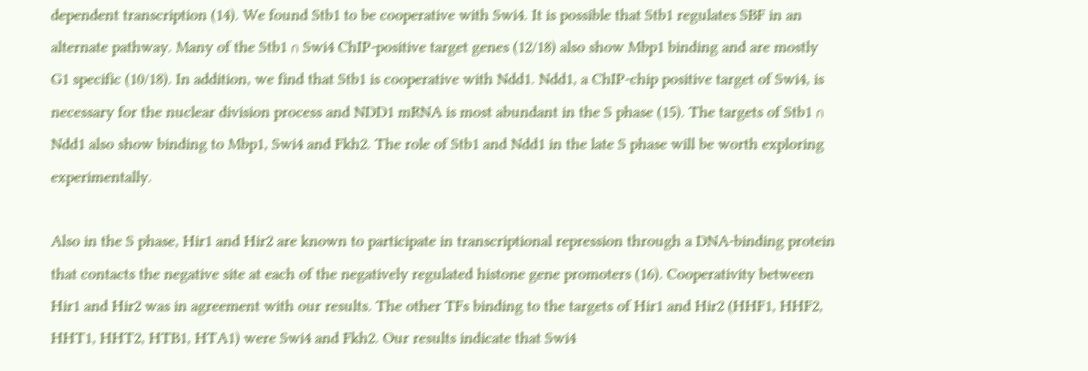dependent transcription (14). We found Stb1 to be cooperative with Swi4. It is possible that Stb1 regulates SBF in an alternate pathway. Many of the Stb1 ∩ Swi4 ChIP-positive target genes (12/18) also show Mbp1 binding and are mostly G1 specific (10/18). In addition, we find that Stb1 is cooperative with Ndd1. Ndd1, a ChIP-chip positive target of Swi4, is necessary for the nuclear division process and NDD1 mRNA is most abundant in the S phase (15). The targets of Stb1 ∩ Ndd1 also show binding to Mbp1, Swi4 and Fkh2. The role of Stb1 and Ndd1 in the late S phase will be worth exploring experimentally.

Also in the S phase, Hir1 and Hir2 are known to participate in transcriptional repression through a DNA-binding protein that contacts the negative site at each of the negatively regulated histone gene promoters (16). Cooperativity between Hir1 and Hir2 was in agreement with our results. The other TFs binding to the targets of Hir1 and Hir2 (HHF1, HHF2, HHT1, HHT2, HTB1, HTA1) were Swi4 and Fkh2. Our results indicate that Swi4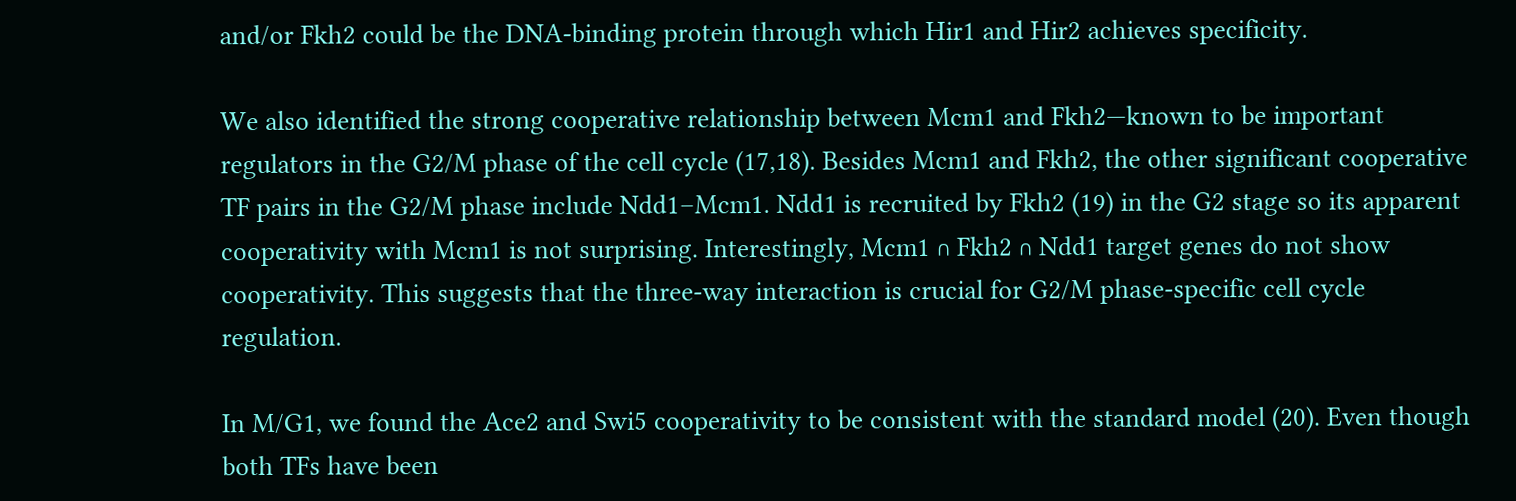and/or Fkh2 could be the DNA-binding protein through which Hir1 and Hir2 achieves specificity.

We also identified the strong cooperative relationship between Mcm1 and Fkh2—known to be important regulators in the G2/M phase of the cell cycle (17,18). Besides Mcm1 and Fkh2, the other significant cooperative TF pairs in the G2/M phase include Ndd1–Mcm1. Ndd1 is recruited by Fkh2 (19) in the G2 stage so its apparent cooperativity with Mcm1 is not surprising. Interestingly, Mcm1 ∩ Fkh2 ∩ Ndd1 target genes do not show cooperativity. This suggests that the three-way interaction is crucial for G2/M phase-specific cell cycle regulation.

In M/G1, we found the Ace2 and Swi5 cooperativity to be consistent with the standard model (20). Even though both TFs have been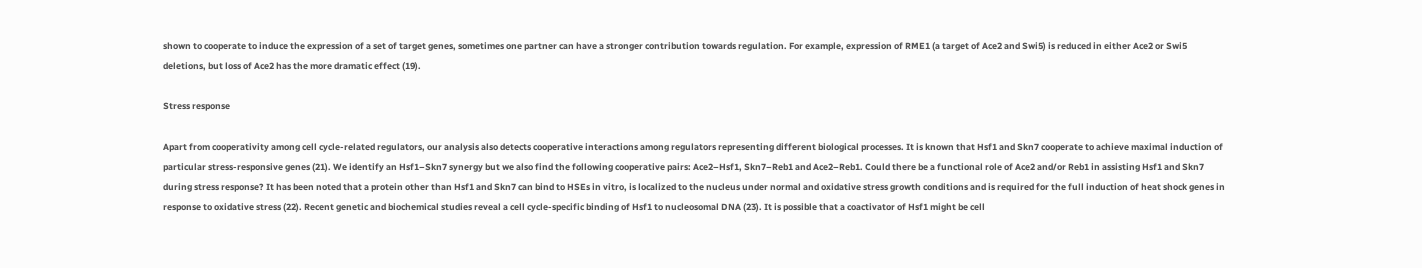shown to cooperate to induce the expression of a set of target genes, sometimes one partner can have a stronger contribution towards regulation. For example, expression of RME1 (a target of Ace2 and Swi5) is reduced in either Ace2 or Swi5 deletions, but loss of Ace2 has the more dramatic effect (19).

Stress response

Apart from cooperativity among cell cycle-related regulators, our analysis also detects cooperative interactions among regulators representing different biological processes. It is known that Hsf1 and Skn7 cooperate to achieve maximal induction of particular stress-responsive genes (21). We identify an Hsf1–Skn7 synergy but we also find the following cooperative pairs: Ace2–Hsf1, Skn7–Reb1 and Ace2–Reb1. Could there be a functional role of Ace2 and/or Reb1 in assisting Hsf1 and Skn7 during stress response? It has been noted that a protein other than Hsf1 and Skn7 can bind to HSEs in vitro, is localized to the nucleus under normal and oxidative stress growth conditions and is required for the full induction of heat shock genes in response to oxidative stress (22). Recent genetic and biochemical studies reveal a cell cycle-specific binding of Hsf1 to nucleosomal DNA (23). It is possible that a coactivator of Hsf1 might be cell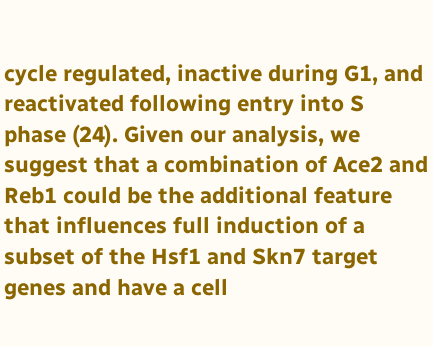cycle regulated, inactive during G1, and reactivated following entry into S phase (24). Given our analysis, we suggest that a combination of Ace2 and Reb1 could be the additional feature that influences full induction of a subset of the Hsf1 and Skn7 target genes and have a cell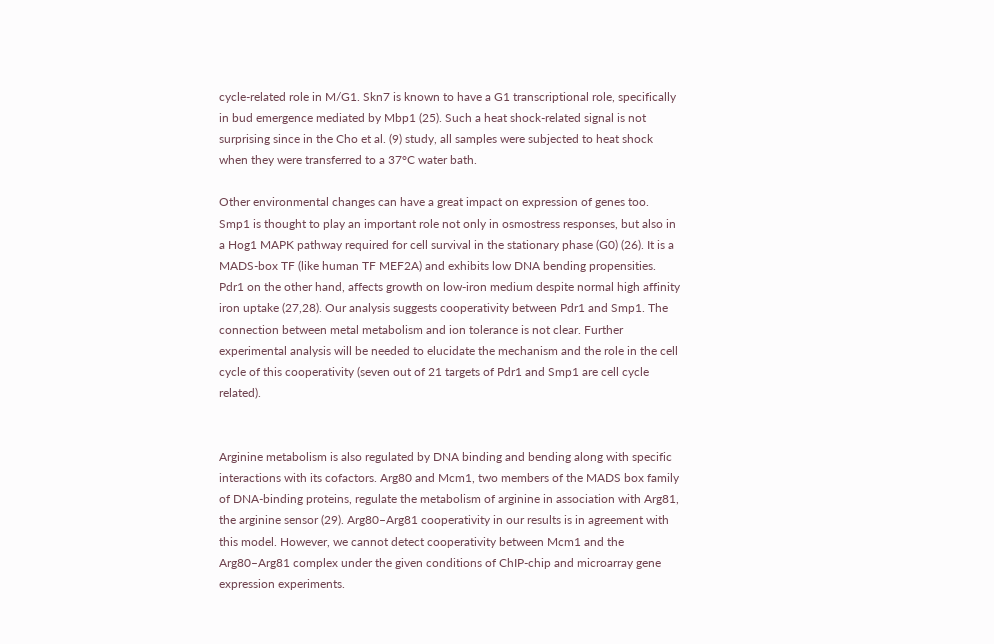cycle-related role in M/G1. Skn7 is known to have a G1 transcriptional role, specifically in bud emergence mediated by Mbp1 (25). Such a heat shock-related signal is not surprising since in the Cho et al. (9) study, all samples were subjected to heat shock when they were transferred to a 37°C water bath.

Other environmental changes can have a great impact on expression of genes too. Smp1 is thought to play an important role not only in osmostress responses, but also in a Hog1 MAPK pathway required for cell survival in the stationary phase (G0) (26). It is a MADS-box TF (like human TF MEF2A) and exhibits low DNA bending propensities. Pdr1 on the other hand, affects growth on low-iron medium despite normal high affinity iron uptake (27,28). Our analysis suggests cooperativity between Pdr1 and Smp1. The connection between metal metabolism and ion tolerance is not clear. Further experimental analysis will be needed to elucidate the mechanism and the role in the cell cycle of this cooperativity (seven out of 21 targets of Pdr1 and Smp1 are cell cycle related).


Arginine metabolism is also regulated by DNA binding and bending along with specific interactions with its cofactors. Arg80 and Mcm1, two members of the MADS box family of DNA-binding proteins, regulate the metabolism of arginine in association with Arg81, the arginine sensor (29). Arg80–Arg81 cooperativity in our results is in agreement with this model. However, we cannot detect cooperativity between Mcm1 and the Arg80–Arg81 complex under the given conditions of ChIP-chip and microarray gene expression experiments.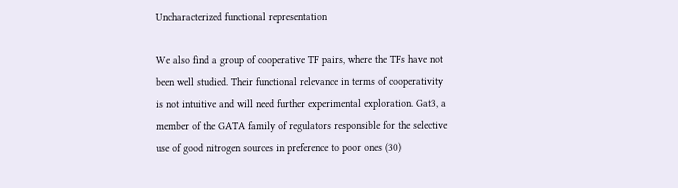Uncharacterized functional representation

We also find a group of cooperative TF pairs, where the TFs have not been well studied. Their functional relevance in terms of cooperativity is not intuitive and will need further experimental exploration. Gat3, a member of the GATA family of regulators responsible for the selective use of good nitrogen sources in preference to poor ones (30)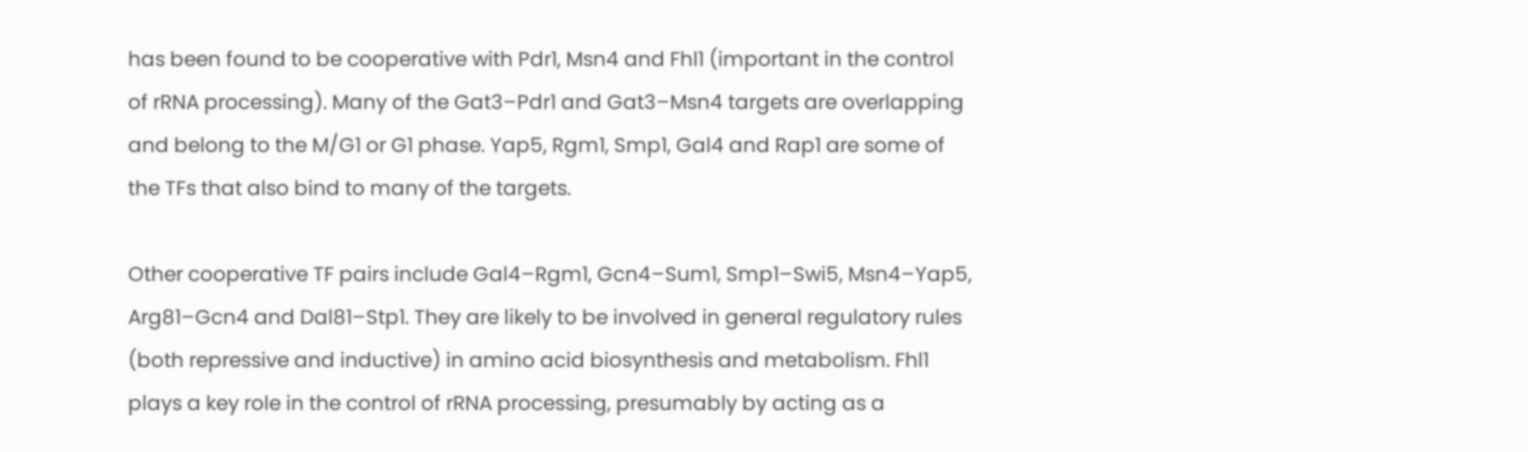has been found to be cooperative with Pdr1, Msn4 and Fhl1 (important in the control of rRNA processing). Many of the Gat3–Pdr1 and Gat3–Msn4 targets are overlapping and belong to the M/G1 or G1 phase. Yap5, Rgm1, Smp1, Gal4 and Rap1 are some of the TFs that also bind to many of the targets.

Other cooperative TF pairs include Gal4–Rgm1, Gcn4–Sum1, Smp1–Swi5, Msn4–Yap5, Arg81–Gcn4 and Dal81–Stp1. They are likely to be involved in general regulatory rules (both repressive and inductive) in amino acid biosynthesis and metabolism. Fhl1 plays a key role in the control of rRNA processing, presumably by acting as a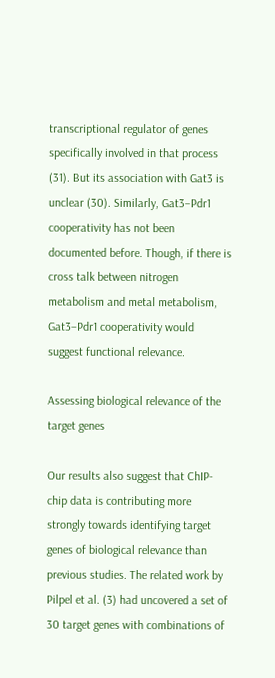transcriptional regulator of genes specifically involved in that process (31). But its association with Gat3 is unclear (30). Similarly, Gat3–Pdr1 cooperativity has not been documented before. Though, if there is cross talk between nitrogen metabolism and metal metabolism, Gat3–Pdr1 cooperativity would suggest functional relevance.

Assessing biological relevance of the target genes

Our results also suggest that ChIP-chip data is contributing more strongly towards identifying target genes of biological relevance than previous studies. The related work by Pilpel et al. (3) had uncovered a set of 30 target genes with combinations of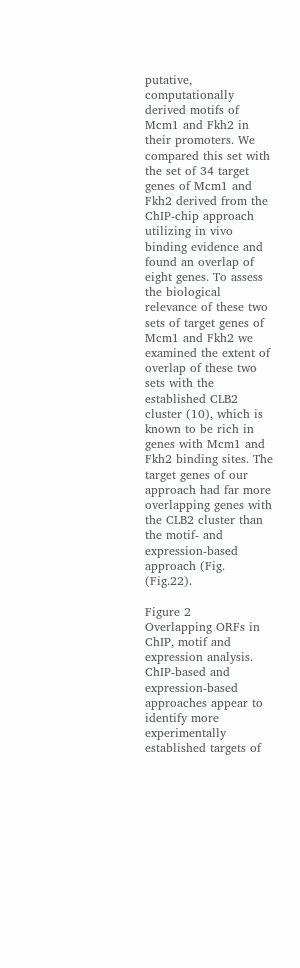putative, computationally derived motifs of Mcm1 and Fkh2 in their promoters. We compared this set with the set of 34 target genes of Mcm1 and Fkh2 derived from the ChIP-chip approach utilizing in vivo binding evidence and found an overlap of eight genes. To assess the biological relevance of these two sets of target genes of Mcm1 and Fkh2 we examined the extent of overlap of these two sets with the established CLB2 cluster (10), which is known to be rich in genes with Mcm1 and Fkh2 binding sites. The target genes of our approach had far more overlapping genes with the CLB2 cluster than the motif- and expression-based approach (Fig. (Fig.22).

Figure 2
Overlapping ORFs in ChIP, motif and expression analysis. ChIP-based and expression-based approaches appear to identify more experimentally established targets of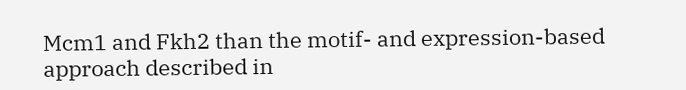Mcm1 and Fkh2 than the motif- and expression-based approach described in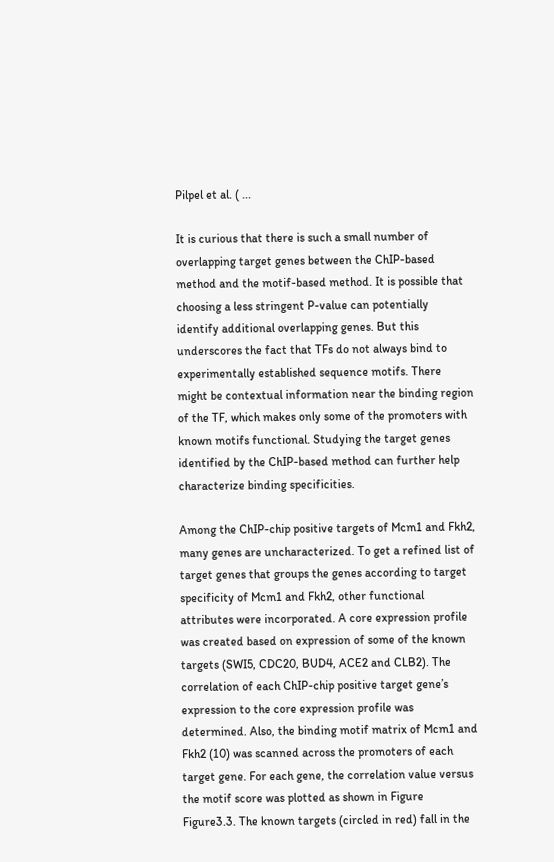Pilpel et al. ( ...

It is curious that there is such a small number of overlapping target genes between the ChIP-based method and the motif-based method. It is possible that choosing a less stringent P-value can potentially identify additional overlapping genes. But this underscores the fact that TFs do not always bind to experimentally established sequence motifs. There might be contextual information near the binding region of the TF, which makes only some of the promoters with known motifs functional. Studying the target genes identified by the ChIP-based method can further help characterize binding specificities.

Among the ChIP-chip positive targets of Mcm1 and Fkh2, many genes are uncharacterized. To get a refined list of target genes that groups the genes according to target specificity of Mcm1 and Fkh2, other functional attributes were incorporated. A core expression profile was created based on expression of some of the known targets (SWI5, CDC20, BUD4, ACE2 and CLB2). The correlation of each ChIP-chip positive target gene’s expression to the core expression profile was determined. Also, the binding motif matrix of Mcm1 and Fkh2 (10) was scanned across the promoters of each target gene. For each gene, the correlation value versus the motif score was plotted as shown in Figure Figure3.3. The known targets (circled in red) fall in the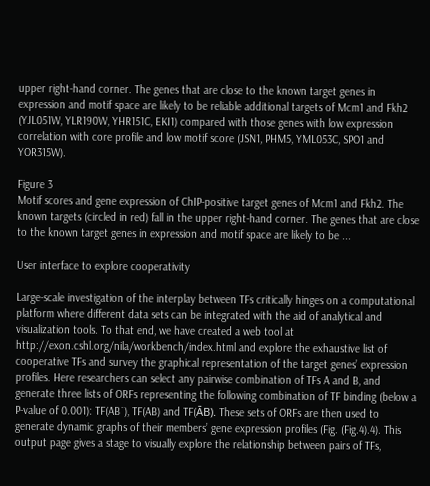upper right-hand corner. The genes that are close to the known target genes in expression and motif space are likely to be reliable additional targets of Mcm1 and Fkh2 (YJL051W, YLR190W, YHR151C, EKI1) compared with those genes with low expression correlation with core profile and low motif score (JSN1, PHM5, YML053C, SPO1 and YOR315W).

Figure 3
Motif scores and gene expression of ChIP-positive target genes of Mcm1 and Fkh2. The known targets (circled in red) fall in the upper right-hand corner. The genes that are close to the known target genes in expression and motif space are likely to be ...

User interface to explore cooperativity

Large-scale investigation of the interplay between TFs critically hinges on a computational platform where different data sets can be integrated with the aid of analytical and visualization tools. To that end, we have created a web tool at http://exon.cshl.org/nila/workbench/index.html and explore the exhaustive list of cooperative TFs and survey the graphical representation of the target genes’ expression profiles. Here researchers can select any pairwise combination of TFs A and B, and generate three lists of ORFs representing the following combination of TF binding (below a P-value of 0.001): TF(AB¯), TF(AB) and TF(ĀB). These sets of ORFs are then used to generate dynamic graphs of their members’ gene expression profiles (Fig. (Fig.4).4). This output page gives a stage to visually explore the relationship between pairs of TFs,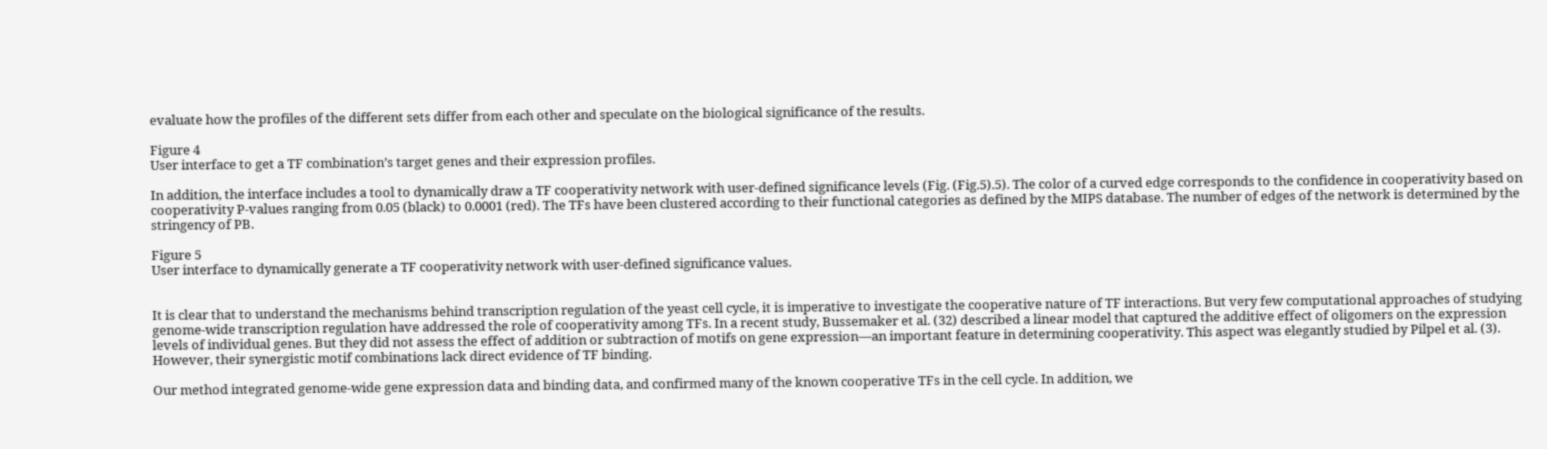evaluate how the profiles of the different sets differ from each other and speculate on the biological significance of the results.

Figure 4
User interface to get a TF combination’s target genes and their expression profiles.

In addition, the interface includes a tool to dynamically draw a TF cooperativity network with user-defined significance levels (Fig. (Fig.5).5). The color of a curved edge corresponds to the confidence in cooperativity based on cooperativity P-values ranging from 0.05 (black) to 0.0001 (red). The TFs have been clustered according to their functional categories as defined by the MIPS database. The number of edges of the network is determined by the stringency of PB.

Figure 5
User interface to dynamically generate a TF cooperativity network with user-defined significance values.


It is clear that to understand the mechanisms behind transcription regulation of the yeast cell cycle, it is imperative to investigate the cooperative nature of TF interactions. But very few computational approaches of studying genome-wide transcription regulation have addressed the role of cooperativity among TFs. In a recent study, Bussemaker et al. (32) described a linear model that captured the additive effect of oligomers on the expression levels of individual genes. But they did not assess the effect of addition or subtraction of motifs on gene expression—an important feature in determining cooperativity. This aspect was elegantly studied by Pilpel et al. (3). However, their synergistic motif combinations lack direct evidence of TF binding.

Our method integrated genome-wide gene expression data and binding data, and confirmed many of the known cooperative TFs in the cell cycle. In addition, we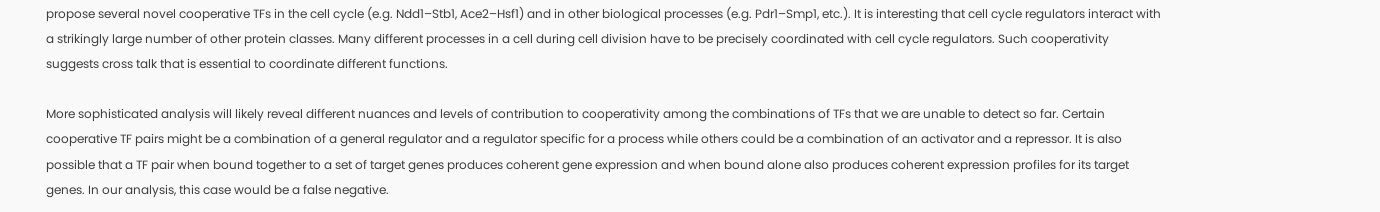propose several novel cooperative TFs in the cell cycle (e.g. Ndd1–Stb1, Ace2–Hsf1) and in other biological processes (e.g. Pdr1–Smp1, etc.). It is interesting that cell cycle regulators interact with a strikingly large number of other protein classes. Many different processes in a cell during cell division have to be precisely coordinated with cell cycle regulators. Such cooperativity suggests cross talk that is essential to coordinate different functions.

More sophisticated analysis will likely reveal different nuances and levels of contribution to cooperativity among the combinations of TFs that we are unable to detect so far. Certain cooperative TF pairs might be a combination of a general regulator and a regulator specific for a process while others could be a combination of an activator and a repressor. It is also possible that a TF pair when bound together to a set of target genes produces coherent gene expression and when bound alone also produces coherent expression profiles for its target genes. In our analysis, this case would be a false negative.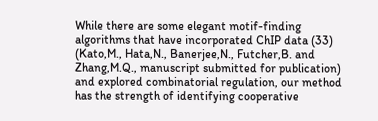While there are some elegant motif-finding algorithms that have incorporated ChIP data (33) (Kato,M., Hata,N., Banerjee,N., Futcher,B. and Zhang,M.Q., manuscript submitted for publication) and explored combinatorial regulation, our method has the strength of identifying cooperative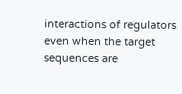interactions of regulators even when the target sequences are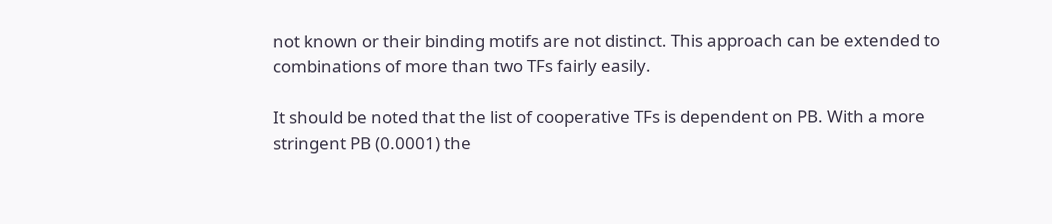not known or their binding motifs are not distinct. This approach can be extended to combinations of more than two TFs fairly easily.

It should be noted that the list of cooperative TFs is dependent on PB. With a more stringent PB (0.0001) the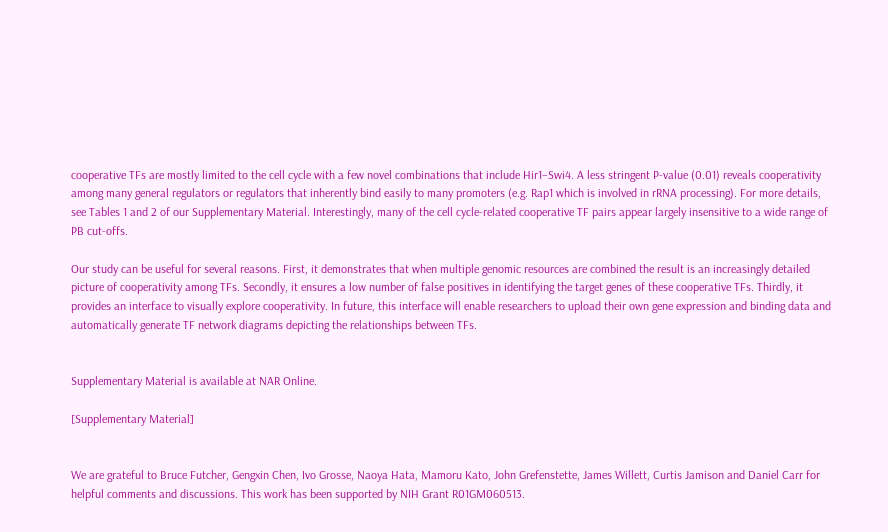cooperative TFs are mostly limited to the cell cycle with a few novel combinations that include Hir1–Swi4. A less stringent P-value (0.01) reveals cooperativity among many general regulators or regulators that inherently bind easily to many promoters (e.g. Rap1 which is involved in rRNA processing). For more details, see Tables 1 and 2 of our Supplementary Material. Interestingly, many of the cell cycle-related cooperative TF pairs appear largely insensitive to a wide range of PB cut-offs.

Our study can be useful for several reasons. First, it demonstrates that when multiple genomic resources are combined the result is an increasingly detailed picture of cooperativity among TFs. Secondly, it ensures a low number of false positives in identifying the target genes of these cooperative TFs. Thirdly, it provides an interface to visually explore cooperativity. In future, this interface will enable researchers to upload their own gene expression and binding data and automatically generate TF network diagrams depicting the relationships between TFs.


Supplementary Material is available at NAR Online.

[Supplementary Material]


We are grateful to Bruce Futcher, Gengxin Chen, Ivo Grosse, Naoya Hata, Mamoru Kato, John Grefenstette, James Willett, Curtis Jamison and Daniel Carr for helpful comments and discussions. This work has been supported by NIH Grant R01GM060513.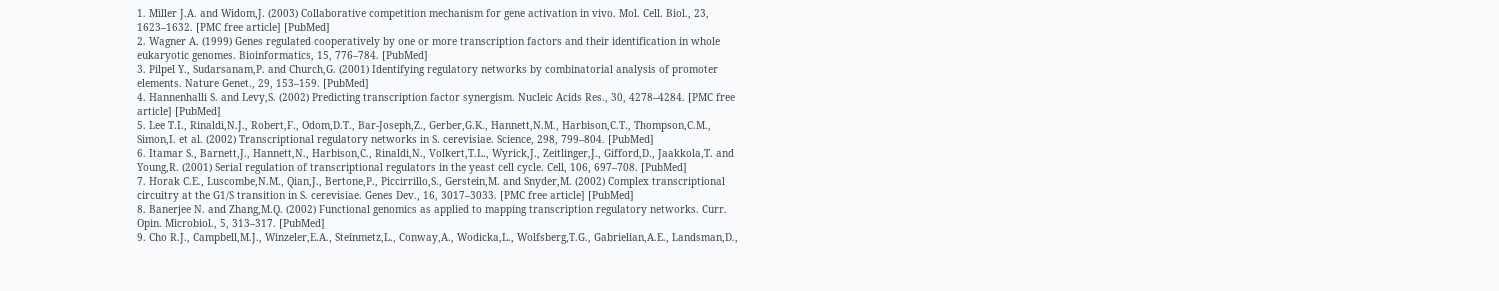1. Miller J.A. and Widom,J. (2003) Collaborative competition mechanism for gene activation in vivo. Mol. Cell. Biol., 23, 1623–1632. [PMC free article] [PubMed]
2. Wagner A. (1999) Genes regulated cooperatively by one or more transcription factors and their identification in whole eukaryotic genomes. Bioinformatics, 15, 776–784. [PubMed]
3. Pilpel Y., Sudarsanam,P. and Church,G. (2001) Identifying regulatory networks by combinatorial analysis of promoter elements. Nature Genet., 29, 153–159. [PubMed]
4. Hannenhalli S. and Levy,S. (2002) Predicting transcription factor synergism. Nucleic Acids Res., 30, 4278–4284. [PMC free article] [PubMed]
5. Lee T.I., Rinaldi,N.J., Robert,F., Odom,D.T., Bar-Joseph,Z., Gerber,G.K., Hannett,N.M., Harbison,C.T., Thompson,C.M., Simon,I. et al. (2002) Transcriptional regulatory networks in S. cerevisiae. Science, 298, 799–804. [PubMed]
6. Itamar S., Barnett,J., Hannett,N., Harbison,C., Rinaldi,N., Volkert,T.L., Wyrick,J., Zeitlinger,J., Gifford,D., Jaakkola,T. and Young,R. (2001) Serial regulation of transcriptional regulators in the yeast cell cycle. Cell, 106, 697–708. [PubMed]
7. Horak C.E., Luscombe,N.M., Qian,J., Bertone,P., Piccirrillo,S., Gerstein,M. and Snyder,M. (2002) Complex transcriptional circuitry at the G1/S transition in S. cerevisiae. Genes Dev., 16, 3017–3033. [PMC free article] [PubMed]
8. Banerjee N. and Zhang,M.Q. (2002) Functional genomics as applied to mapping transcription regulatory networks. Curr. Opin. Microbiol., 5, 313–317. [PubMed]
9. Cho R.J., Campbell,M.J., Winzeler,E.A., Steinmetz,L., Conway,A., Wodicka,L., Wolfsberg,T.G., Gabrielian,A.E., Landsman,D.,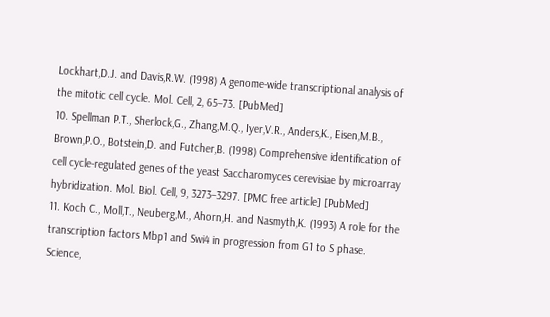Lockhart,D.J. and Davis,R.W. (1998) A genome-wide transcriptional analysis of the mitotic cell cycle. Mol. Cell, 2, 65–73. [PubMed]
10. Spellman P.T., Sherlock,G., Zhang,M.Q., Iyer,V.R., Anders,K., Eisen,M.B., Brown,P.O., Botstein,D. and Futcher,B. (1998) Comprehensive identification of cell cycle-regulated genes of the yeast Saccharomyces cerevisiae by microarray hybridization. Mol. Biol. Cell, 9, 3273–3297. [PMC free article] [PubMed]
11. Koch C., Moll,T., Neuberg,M., Ahorn,H. and Nasmyth,K. (1993) A role for the transcription factors Mbp1 and Swi4 in progression from G1 to S phase. Science,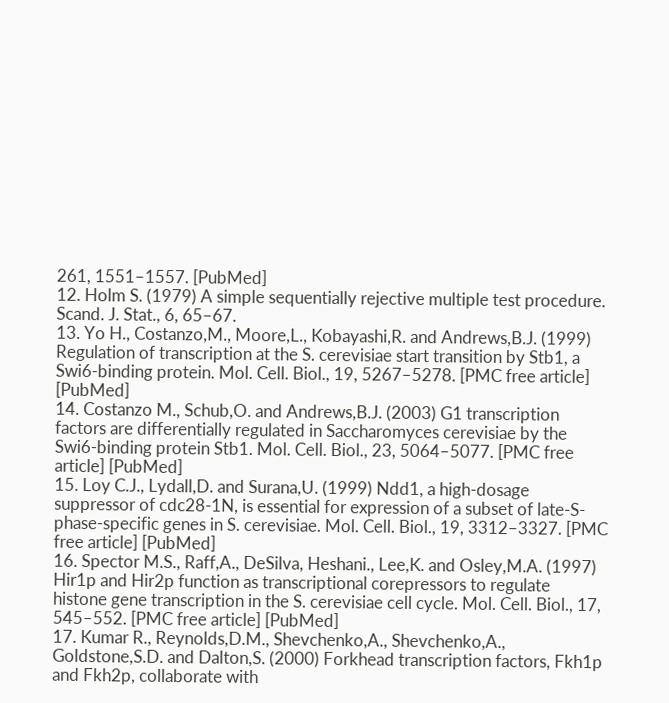261, 1551–1557. [PubMed]
12. Holm S. (1979) A simple sequentially rejective multiple test procedure. Scand. J. Stat., 6, 65–67.
13. Yo H., Costanzo,M., Moore,L., Kobayashi,R. and Andrews,B.J. (1999) Regulation of transcription at the S. cerevisiae start transition by Stb1, a Swi6-binding protein. Mol. Cell. Biol., 19, 5267–5278. [PMC free article] [PubMed]
14. Costanzo M., Schub,O. and Andrews,B.J. (2003) G1 transcription factors are differentially regulated in Saccharomyces cerevisiae by the Swi6-binding protein Stb1. Mol. Cell. Biol., 23, 5064–5077. [PMC free article] [PubMed]
15. Loy C.J., Lydall,D. and Surana,U. (1999) Ndd1, a high-dosage suppressor of cdc28-1N, is essential for expression of a subset of late-S-phase-specific genes in S. cerevisiae. Mol. Cell. Biol., 19, 3312–3327. [PMC free article] [PubMed]
16. Spector M.S., Raff,A., DeSilva, Heshani., Lee,K. and Osley,M.A. (1997) Hir1p and Hir2p function as transcriptional corepressors to regulate histone gene transcription in the S. cerevisiae cell cycle. Mol. Cell. Biol., 17, 545–552. [PMC free article] [PubMed]
17. Kumar R., Reynolds,D.M., Shevchenko,A., Shevchenko,A., Goldstone,S.D. and Dalton,S. (2000) Forkhead transcription factors, Fkh1p and Fkh2p, collaborate with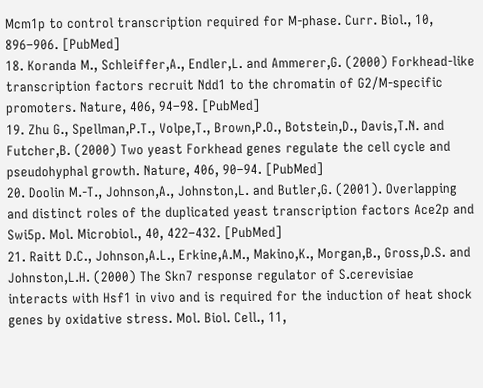Mcm1p to control transcription required for M-phase. Curr. Biol., 10, 896–906. [PubMed]
18. Koranda M., Schleiffer,A., Endler,L. and Ammerer,G. (2000) Forkhead-like transcription factors recruit Ndd1 to the chromatin of G2/M-specific promoters. Nature, 406, 94–98. [PubMed]
19. Zhu G., Spellman,P.T., Volpe,T., Brown,P.O., Botstein,D., Davis,T.N. and Futcher,B. (2000) Two yeast Forkhead genes regulate the cell cycle and pseudohyphal growth. Nature, 406, 90–94. [PubMed]
20. Doolin M.-T., Johnson,A., Johnston,L. and Butler,G. (2001). Overlapping and distinct roles of the duplicated yeast transcription factors Ace2p and Swi5p. Mol. Microbiol., 40, 422–432. [PubMed]
21. Raitt D.C., Johnson,A.L., Erkine,A.M., Makino,K., Morgan,B., Gross,D.S. and Johnston,L.H. (2000) The Skn7 response regulator of S.cerevisiae interacts with Hsf1 in vivo and is required for the induction of heat shock genes by oxidative stress. Mol. Biol. Cell., 11,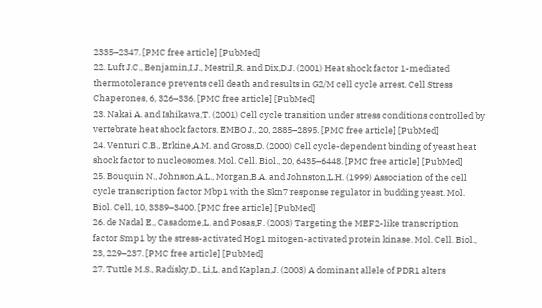2335–2347. [PMC free article] [PubMed]
22. Luft J.C., Benjamin,I.J., Mestril,R. and Dix,D.J. (2001) Heat shock factor 1-mediated thermotolerance prevents cell death and results in G2/M cell cycle arrest. Cell Stress Chaperones, 6, 326–336. [PMC free article] [PubMed]
23. Nakai A. and Ishikawa,T. (2001) Cell cycle transition under stress conditions controlled by vertebrate heat shock factors. EMBO J., 20, 2885–2895. [PMC free article] [PubMed]
24. Venturi C.B., Erkine,A.M. and Gross,D. (2000) Cell cycle-dependent binding of yeast heat shock factor to nucleosomes. Mol. Cell. Biol., 20, 6435–6448. [PMC free article] [PubMed]
25. Bouquin N., Johnson,A.L., Morgan,B.A. and Johnston,L.H. (1999) Association of the cell cycle transcription factor Mbp1 with the Skn7 response regulator in budding yeast. Mol. Biol. Cell, 10, 3389–3400. [PMC free article] [PubMed]
26. de Nadal E., Casadome,L. and Posas,F. (2003) Targeting the MEF2-like transcription factor Smp1 by the stress-activated Hog1 mitogen-activated protein kinase. Mol. Cell. Biol., 23, 229–237. [PMC free article] [PubMed]
27. Tuttle M.S., Radisky,D., Li,L. and Kaplan,J. (2003) A dominant allele of PDR1 alters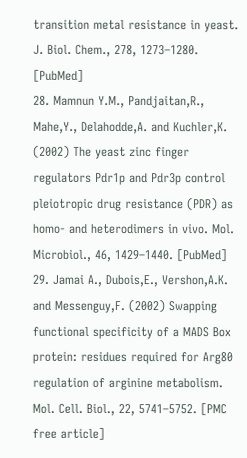transition metal resistance in yeast. J. Biol. Chem., 278, 1273–1280. [PubMed]
28. Mamnun Y.M., Pandjaitan,R., Mahe,Y., Delahodde,A. and Kuchler,K. (2002) The yeast zinc finger regulators Pdr1p and Pdr3p control pleiotropic drug resistance (PDR) as homo- and heterodimers in vivo. Mol. Microbiol., 46, 1429–1440. [PubMed]
29. Jamai A., Dubois,E., Vershon,A.K. and Messenguy,F. (2002) Swapping functional specificity of a MADS Box protein: residues required for Arg80 regulation of arginine metabolism. Mol. Cell. Biol., 22, 5741–5752. [PMC free article]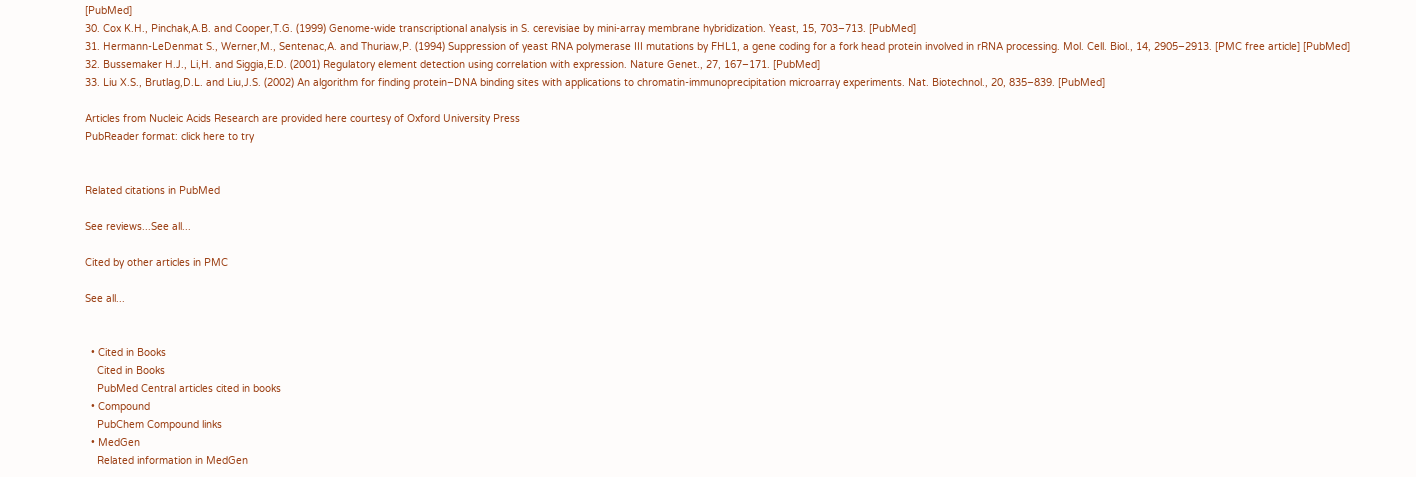[PubMed]
30. Cox K.H., Pinchak,A.B. and Cooper,T.G. (1999) Genome-wide transcriptional analysis in S. cerevisiae by mini-array membrane hybridization. Yeast, 15, 703–713. [PubMed]
31. Hermann-LeDenmat S., Werner,M., Sentenac,A. and Thuriaw,P. (1994) Suppression of yeast RNA polymerase III mutations by FHL1, a gene coding for a fork head protein involved in rRNA processing. Mol. Cell. Biol., 14, 2905–2913. [PMC free article] [PubMed]
32. Bussemaker H.J., Li,H. and Siggia,E.D. (2001) Regulatory element detection using correlation with expression. Nature Genet., 27, 167–171. [PubMed]
33. Liu X.S., Brutlag,D.L. and Liu,J.S. (2002) An algorithm for finding protein–DNA binding sites with applications to chromatin-immunoprecipitation microarray experiments. Nat. Biotechnol., 20, 835–839. [PubMed]

Articles from Nucleic Acids Research are provided here courtesy of Oxford University Press
PubReader format: click here to try


Related citations in PubMed

See reviews...See all...

Cited by other articles in PMC

See all...


  • Cited in Books
    Cited in Books
    PubMed Central articles cited in books
  • Compound
    PubChem Compound links
  • MedGen
    Related information in MedGen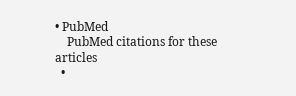• PubMed
    PubMed citations for these articles
  •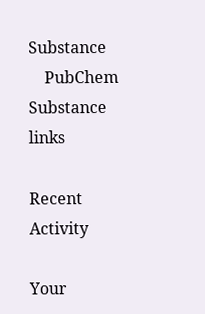Substance
    PubChem Substance links

Recent Activity

Your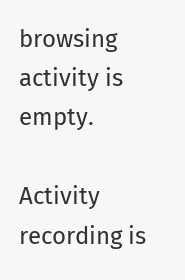browsing activity is empty.

Activity recording is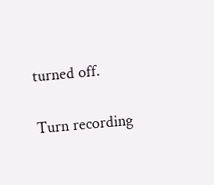turned off.

Turn recording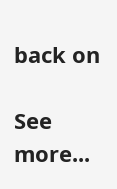back on

See more...